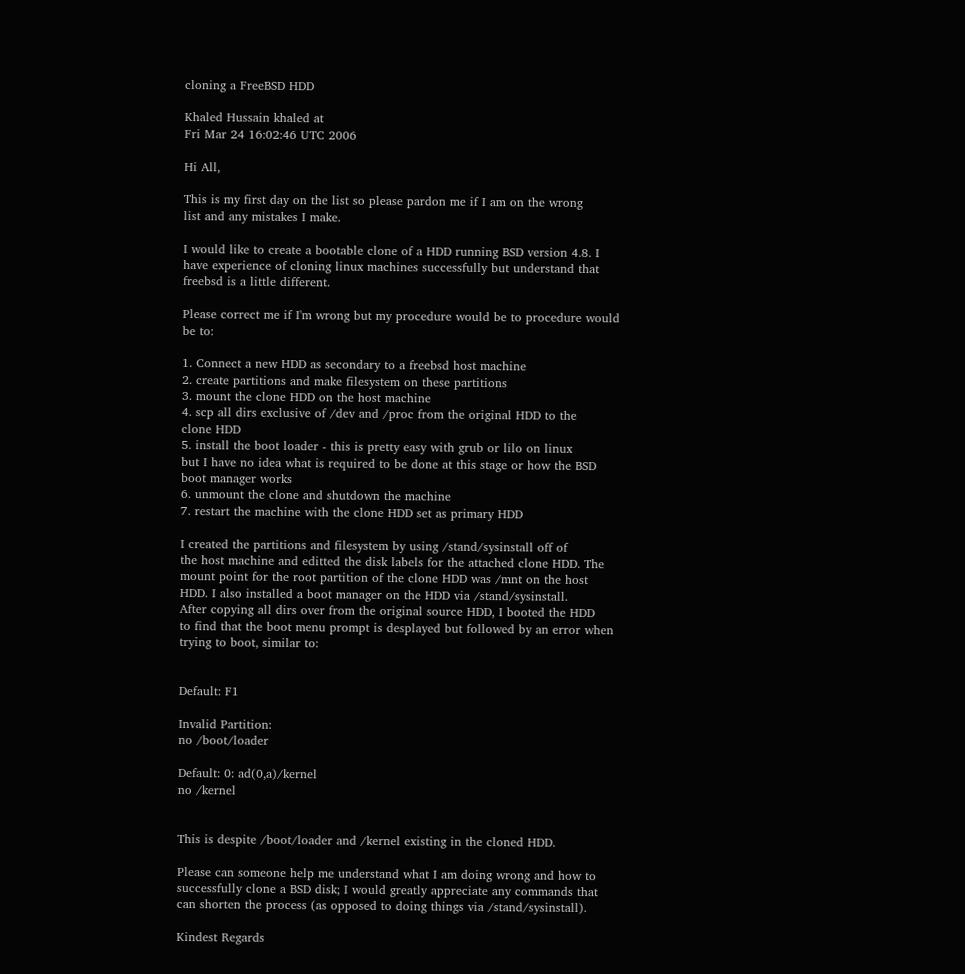cloning a FreeBSD HDD

Khaled Hussain khaled at
Fri Mar 24 16:02:46 UTC 2006

Hi All,

This is my first day on the list so please pardon me if I am on the wrong
list and any mistakes I make.

I would like to create a bootable clone of a HDD running BSD version 4.8. I
have experience of cloning linux machines successfully but understand that
freebsd is a little different.

Please correct me if I'm wrong but my procedure would be to procedure would
be to:

1. Connect a new HDD as secondary to a freebsd host machine
2. create partitions and make filesystem on these partitions
3. mount the clone HDD on the host machine
4. scp all dirs exclusive of /dev and /proc from the original HDD to the
clone HDD
5. install the boot loader - this is pretty easy with grub or lilo on linux
but I have no idea what is required to be done at this stage or how the BSD
boot manager works
6. unmount the clone and shutdown the machine
7. restart the machine with the clone HDD set as primary HDD

I created the partitions and filesystem by using /stand/sysinstall off of
the host machine and editted the disk labels for the attached clone HDD. The
mount point for the root partition of the clone HDD was /mnt on the host
HDD. I also installed a boot manager on the HDD via /stand/sysinstall.
After copying all dirs over from the original source HDD, I booted the HDD
to find that the boot menu prompt is desplayed but followed by an error when
trying to boot, similar to:


Default: F1

Invalid Partition:
no /boot/loader

Default: 0: ad(0,a)/kernel
no /kernel


This is despite /boot/loader and /kernel existing in the cloned HDD.

Please can someone help me understand what I am doing wrong and how to
successfully clone a BSD disk; I would greatly appreciate any commands that
can shorten the process (as opposed to doing things via /stand/sysinstall).

Kindest Regards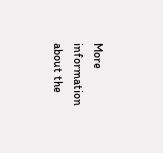More information about the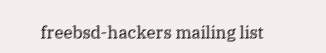freebsd-hackers mailing list